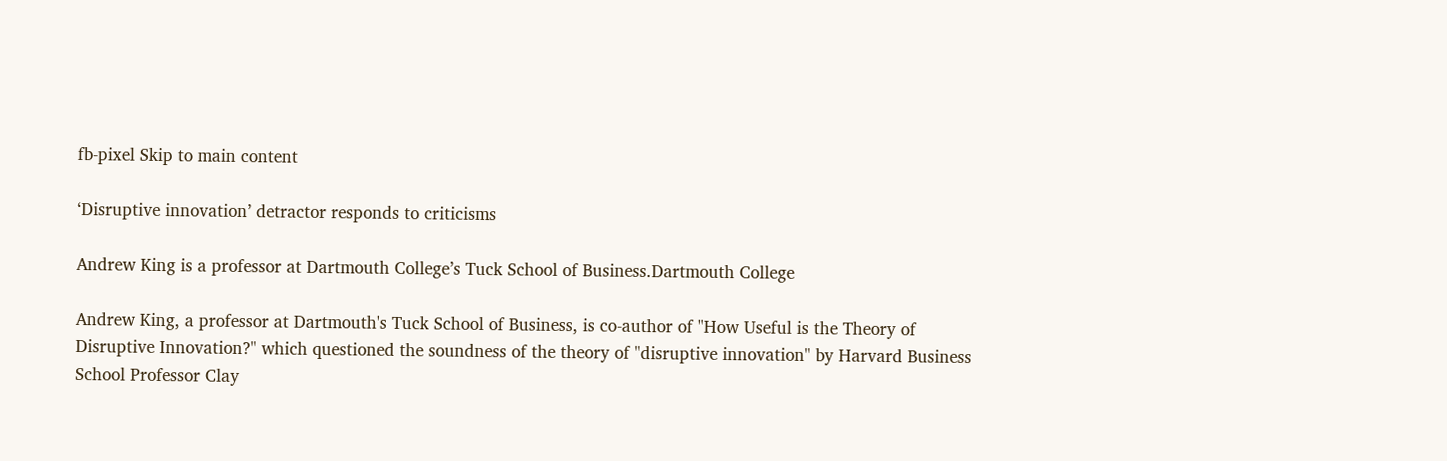fb-pixel Skip to main content

‘Disruptive innovation’ detractor responds to criticisms

Andrew King is a professor at Dartmouth College’s Tuck School of Business.Dartmouth College

Andrew King, a professor at Dartmouth's Tuck School of Business, is co-author of "How Useful is the Theory of Disruptive Innovation?" which questioned the soundness of the theory of "disruptive innovation" by Harvard Business School Professor Clay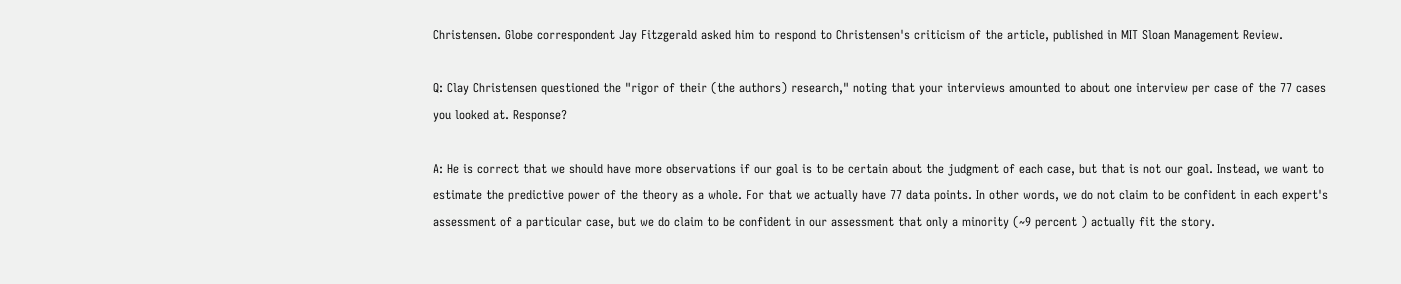Christensen. Globe correspondent Jay Fitzgerald asked him to respond to Christensen's criticism of the article, published in MIT Sloan Management Review.

Q: Clay Christensen questioned the "rigor of their (the authors) research," noting that your interviews amounted to about one interview per case of the 77 cases you looked at. Response?

A: He is correct that we should have more observations if our goal is to be certain about the judgment of each case, but that is not our goal. Instead, we want to estimate the predictive power of the theory as a whole. For that we actually have 77 data points. In other words, we do not claim to be confident in each expert's assessment of a particular case, but we do claim to be confident in our assessment that only a minority (~9 percent ) actually fit the story.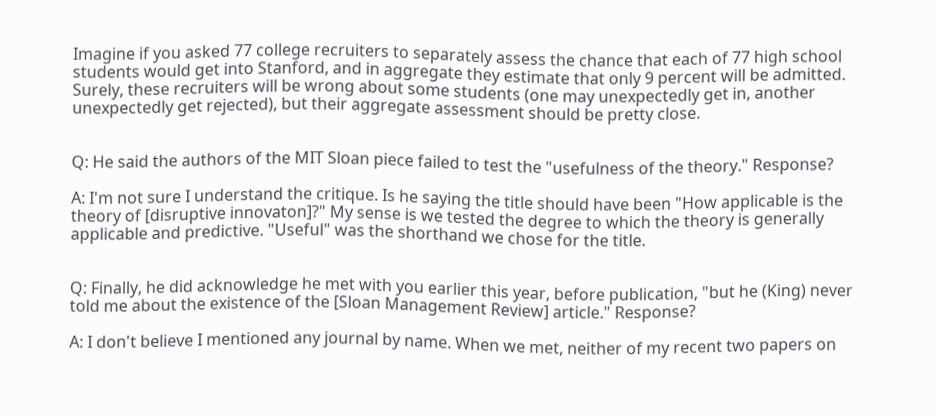Imagine if you asked 77 college recruiters to separately assess the chance that each of 77 high school students would get into Stanford, and in aggregate they estimate that only 9 percent will be admitted. Surely, these recruiters will be wrong about some students (one may unexpectedly get in, another unexpectedly get rejected), but their aggregate assessment should be pretty close.


Q: He said the authors of the MIT Sloan piece failed to test the "usefulness of the theory." Response?

A: I'm not sure I understand the critique. Is he saying the title should have been "How applicable is the theory of [disruptive innovaton]?" My sense is we tested the degree to which the theory is generally applicable and predictive. "Useful" was the shorthand we chose for the title.


Q: Finally, he did acknowledge he met with you earlier this year, before publication, "but he (King) never told me about the existence of the [Sloan Management Review] article." Response?

A: I don't believe I mentioned any journal by name. When we met, neither of my recent two papers on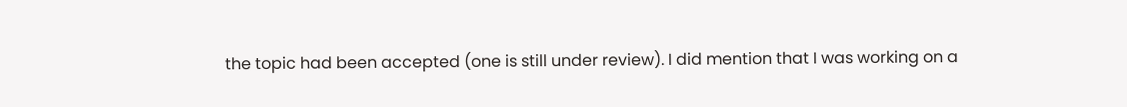the topic had been accepted (one is still under review). I did mention that I was working on a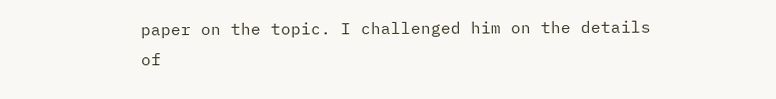paper on the topic. I challenged him on the details of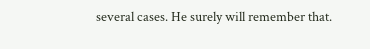several cases. He surely will remember that.